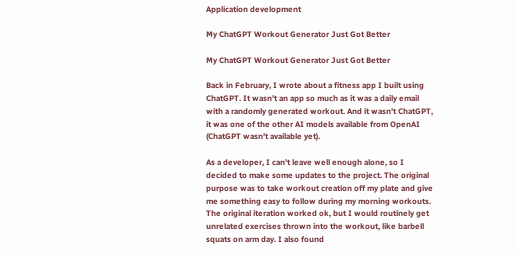Application development

My ChatGPT Workout Generator Just Got Better

My ChatGPT Workout Generator Just Got Better

Back in February, I wrote about a fitness app I built using ChatGPT. It wasn’t an app so much as it was a daily email with a randomly generated workout. And it wasn’t ChatGPT, it was one of the other AI models available from OpenAI (ChatGPT wasn’t available yet).

As a developer, I can’t leave well enough alone, so I decided to make some updates to the project. The original purpose was to take workout creation off my plate and give me something easy to follow during my morning workouts. The original iteration worked ok, but I would routinely get unrelated exercises thrown into the workout, like barbell squats on arm day. I also found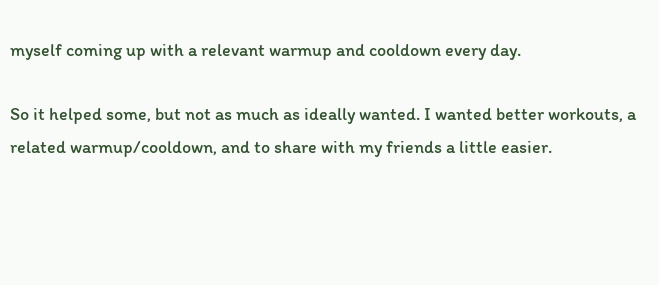myself coming up with a relevant warmup and cooldown every day.

So it helped some, but not as much as ideally wanted. I wanted better workouts, a related warmup/cooldown, and to share with my friends a little easier.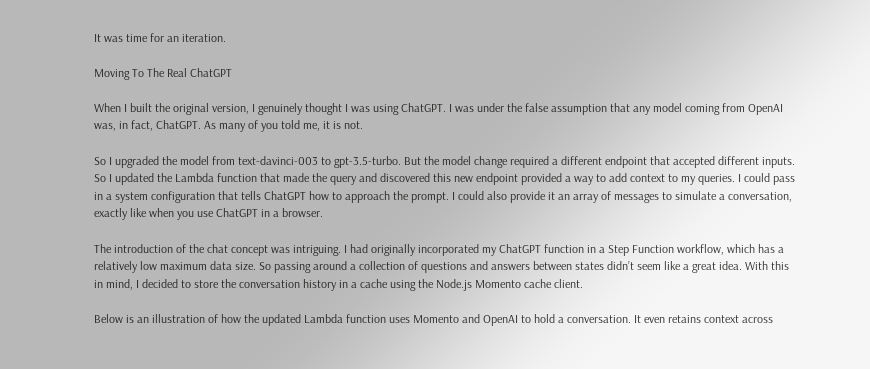It was time for an iteration.

Moving To The Real ChatGPT

When I built the original version, I genuinely thought I was using ChatGPT. I was under the false assumption that any model coming from OpenAI was, in fact, ChatGPT. As many of you told me, it is not.

So I upgraded the model from text-davinci-003 to gpt-3.5-turbo. But the model change required a different endpoint that accepted different inputs. So I updated the Lambda function that made the query and discovered this new endpoint provided a way to add context to my queries. I could pass in a system configuration that tells ChatGPT how to approach the prompt. I could also provide it an array of messages to simulate a conversation, exactly like when you use ChatGPT in a browser.

The introduction of the chat concept was intriguing. I had originally incorporated my ChatGPT function in a Step Function workflow, which has a relatively low maximum data size. So passing around a collection of questions and answers between states didn’t seem like a great idea. With this in mind, I decided to store the conversation history in a cache using the Node.js Momento cache client.

Below is an illustration of how the updated Lambda function uses Momento and OpenAI to hold a conversation. It even retains context across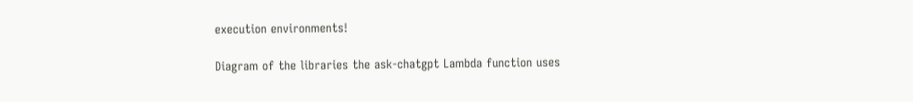execution environments!

Diagram of the libraries the ask-chatgpt Lambda function uses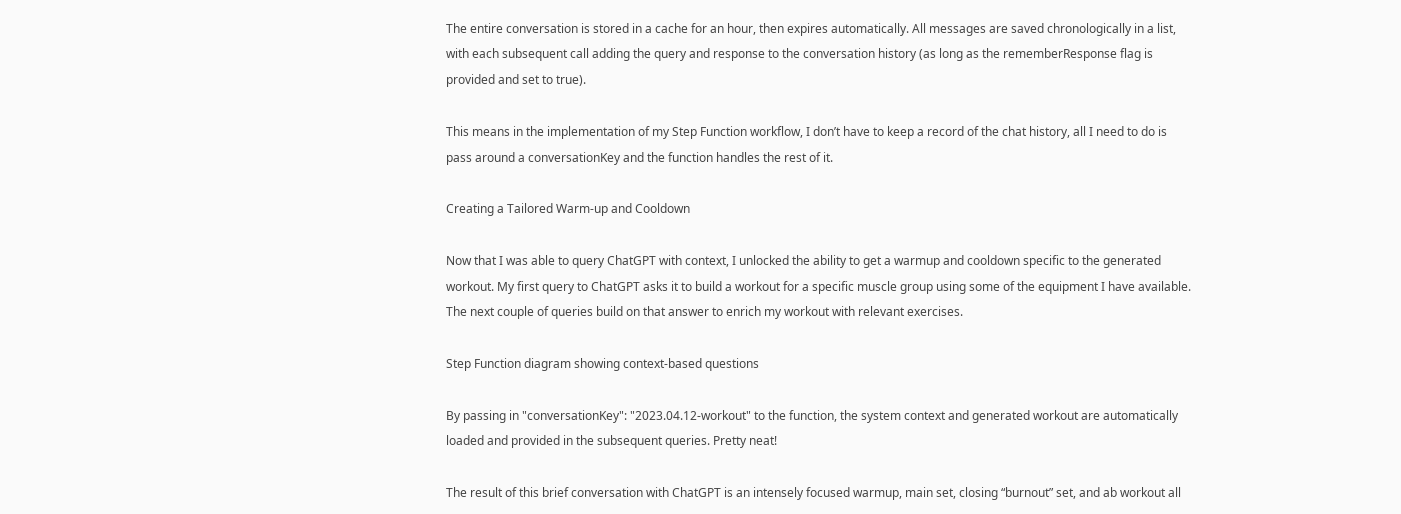The entire conversation is stored in a cache for an hour, then expires automatically. All messages are saved chronologically in a list, with each subsequent call adding the query and response to the conversation history (as long as the rememberResponse flag is provided and set to true).

This means in the implementation of my Step Function workflow, I don’t have to keep a record of the chat history, all I need to do is pass around a conversationKey and the function handles the rest of it.

Creating a Tailored Warm-up and Cooldown

Now that I was able to query ChatGPT with context, I unlocked the ability to get a warmup and cooldown specific to the generated workout. My first query to ChatGPT asks it to build a workout for a specific muscle group using some of the equipment I have available. The next couple of queries build on that answer to enrich my workout with relevant exercises.

Step Function diagram showing context-based questions

By passing in "conversationKey": "2023.04.12-workout" to the function, the system context and generated workout are automatically loaded and provided in the subsequent queries. Pretty neat!

The result of this brief conversation with ChatGPT is an intensely focused warmup, main set, closing “burnout” set, and ab workout all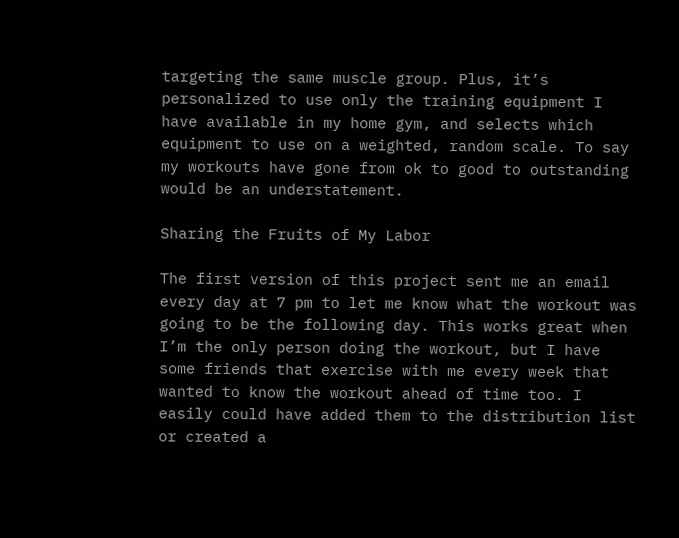targeting the same muscle group. Plus, it’s personalized to use only the training equipment I have available in my home gym, and selects which equipment to use on a weighted, random scale. To say my workouts have gone from ok to good to outstanding would be an understatement.

Sharing the Fruits of My Labor

The first version of this project sent me an email every day at 7 pm to let me know what the workout was going to be the following day. This works great when I’m the only person doing the workout, but I have some friends that exercise with me every week that wanted to know the workout ahead of time too. I easily could have added them to the distribution list or created a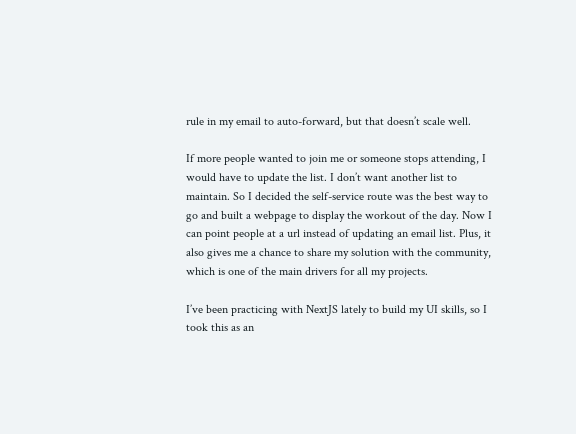rule in my email to auto-forward, but that doesn’t scale well.

If more people wanted to join me or someone stops attending, I would have to update the list. I don’t want another list to maintain. So I decided the self-service route was the best way to go and built a webpage to display the workout of the day. Now I can point people at a url instead of updating an email list. Plus, it also gives me a chance to share my solution with the community, which is one of the main drivers for all my projects.

I’ve been practicing with NextJS lately to build my UI skills, so I took this as an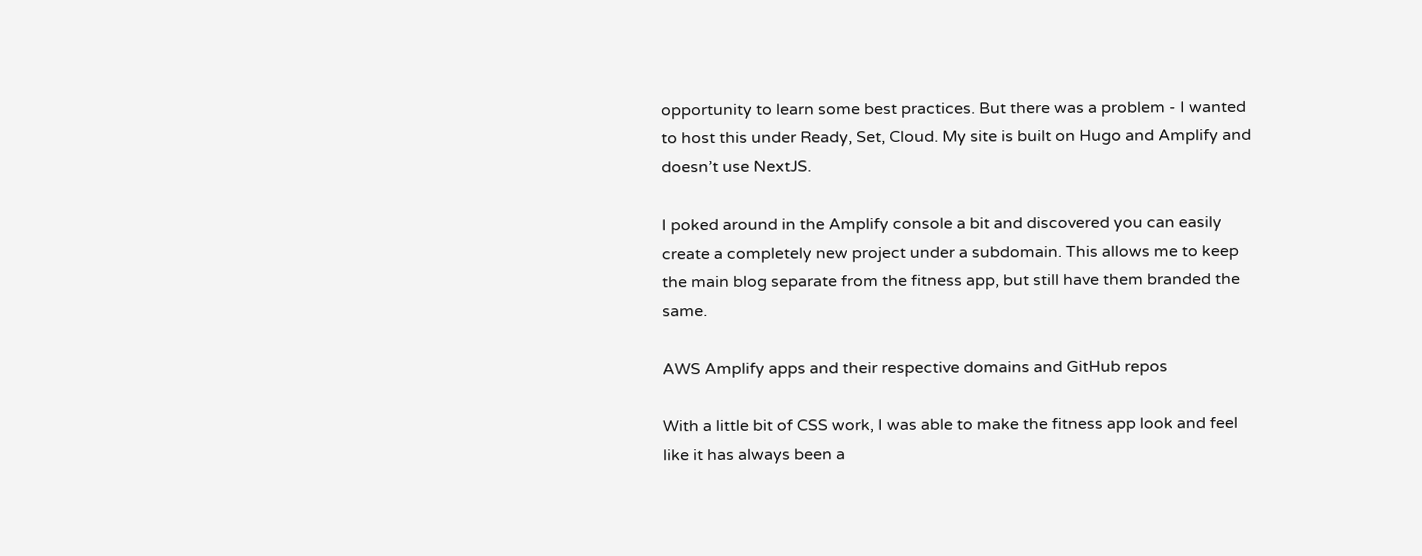opportunity to learn some best practices. But there was a problem - I wanted to host this under Ready, Set, Cloud. My site is built on Hugo and Amplify and doesn’t use NextJS.

I poked around in the Amplify console a bit and discovered you can easily create a completely new project under a subdomain. This allows me to keep the main blog separate from the fitness app, but still have them branded the same.

AWS Amplify apps and their respective domains and GitHub repos

With a little bit of CSS work, I was able to make the fitness app look and feel like it has always been a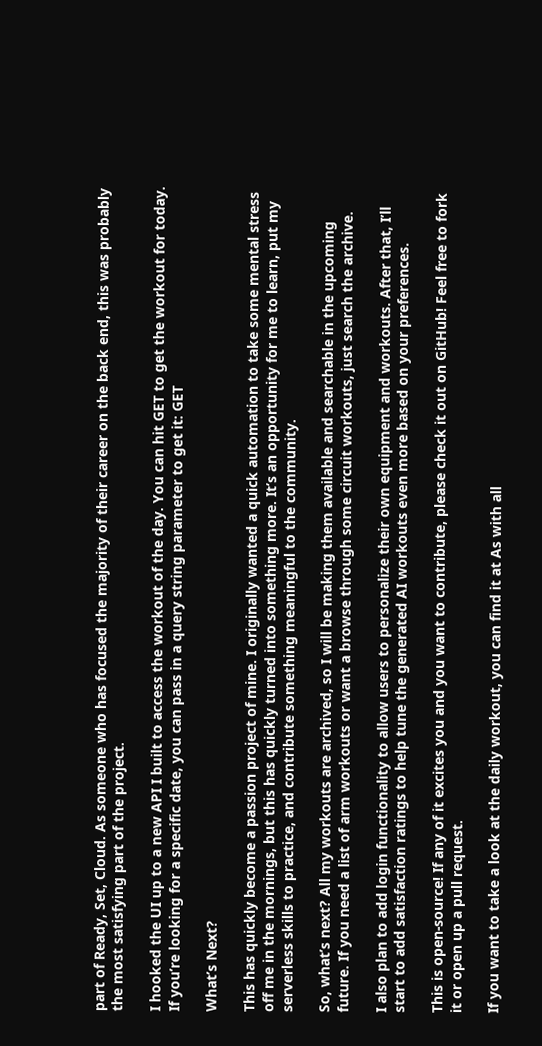part of Ready, Set, Cloud. As someone who has focused the majority of their career on the back end, this was probably the most satisfying part of the project.

I hooked the UI up to a new API I built to access the workout of the day. You can hit GET to get the workout for today. If you’re looking for a specific date, you can pass in a query string parameter to get it: GET

What’s Next?

This has quickly become a passion project of mine. I originally wanted a quick automation to take some mental stress off me in the mornings, but this has quickly turned into something more. It’s an opportunity for me to learn, put my serverless skills to practice, and contribute something meaningful to the community.

So, what’s next? All my workouts are archived, so I will be making them available and searchable in the upcoming future. If you need a list of arm workouts or want a browse through some circuit workouts, just search the archive.

I also plan to add login functionality to allow users to personalize their own equipment and workouts. After that, I’ll start to add satisfaction ratings to help tune the generated AI workouts even more based on your preferences.

This is open-source! If any of it excites you and you want to contribute, please check it out on GitHub! Feel free to fork it or open up a pull request.

If you want to take a look at the daily workout, you can find it at As with all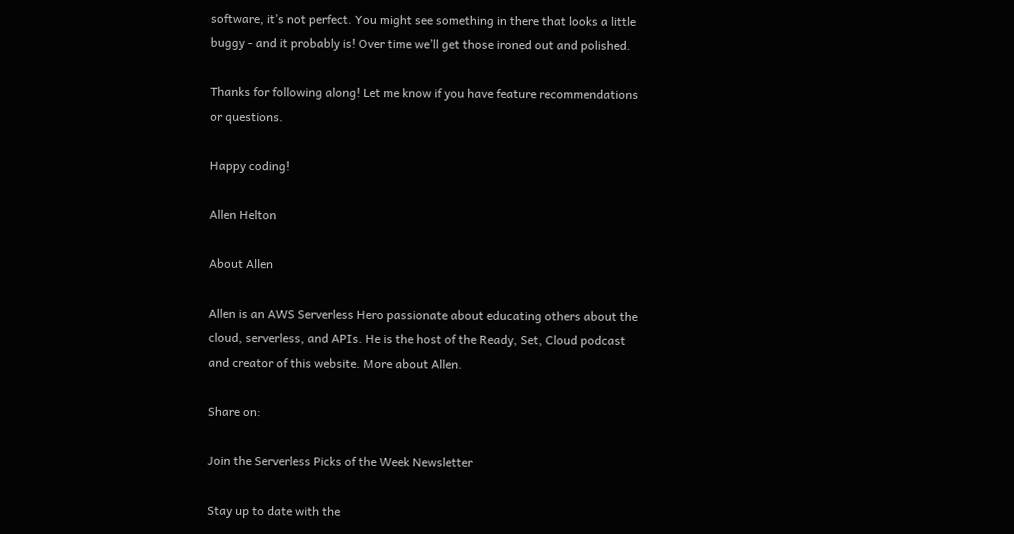software, it’s not perfect. You might see something in there that looks a little buggy - and it probably is! Over time we’ll get those ironed out and polished.

Thanks for following along! Let me know if you have feature recommendations or questions.

Happy coding!

Allen Helton

About Allen

Allen is an AWS Serverless Hero passionate about educating others about the cloud, serverless, and APIs. He is the host of the Ready, Set, Cloud podcast and creator of this website. More about Allen.

Share on:

Join the Serverless Picks of the Week Newsletter

Stay up to date with the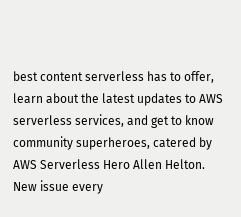best content serverless has to offer, learn about the latest updates to AWS serverless services, and get to know community superheroes, catered by AWS Serverless Hero Allen Helton. New issue every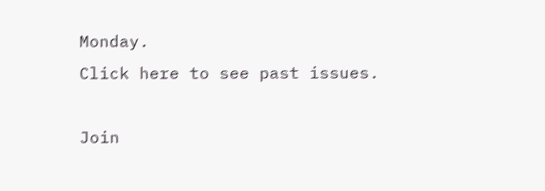Monday.
Click here to see past issues.

Join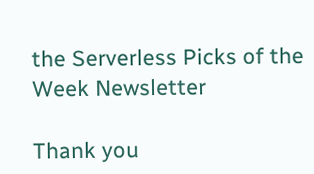the Serverless Picks of the Week Newsletter

Thank you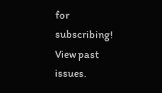for subscribing!
View past issues.